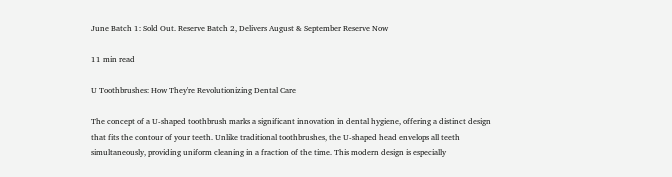June Batch 1: Sold Out. Reserve Batch 2, Delivers August & September Reserve Now

11 min read

U Toothbrushes: How They're Revolutionizing Dental Care

The concept of a U-shaped toothbrush marks a significant innovation in dental hygiene, offering a distinct design that fits the contour of your teeth. Unlike traditional toothbrushes, the U-shaped head envelops all teeth simultaneously, providing uniform cleaning in a fraction of the time. This modern design is especially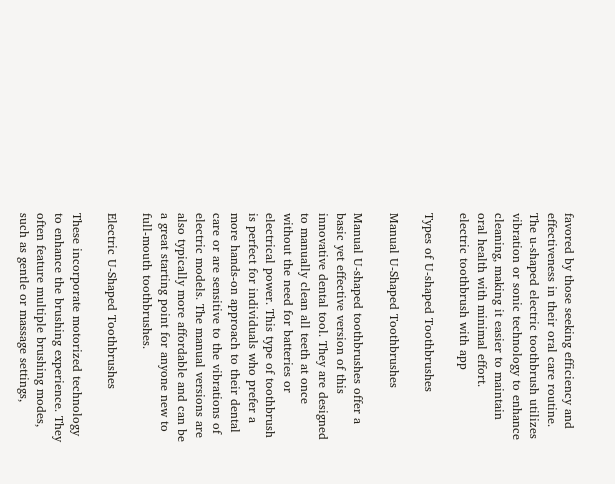favored by those seeking efficiency and effectiveness in their oral care routine. The u-shaped electric toothbrush utilizes vibration or sonic technology to enhance cleaning, making it easier to maintain oral health with minimal effort.
electric toothbrush with app

Types of U-shaped Toothbrushes

Manual U-Shaped Toothbrushes

Manual U-shaped toothbrushes offer a basic yet effective version of this innovative dental tool. They are designed to manually clean all teeth at once without the need for batteries or electrical power. This type of toothbrush is perfect for individuals who prefer a more hands-on approach to their dental care or are sensitive to the vibrations of electric models. The manual versions are also typically more affordable and can be a great starting point for anyone new to full-mouth toothbrushes.

Electric U-Shaped Toothbrushes

These incorporate motorized technology to enhance the brushing experience. They often feature multiple brushing modes, such as gentle or massage settings,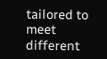tailored to meet different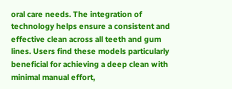oral care needs. The integration of technology helps ensure a consistent and effective clean across all teeth and gum lines. Users find these models particularly beneficial for achieving a deep clean with minimal manual effort,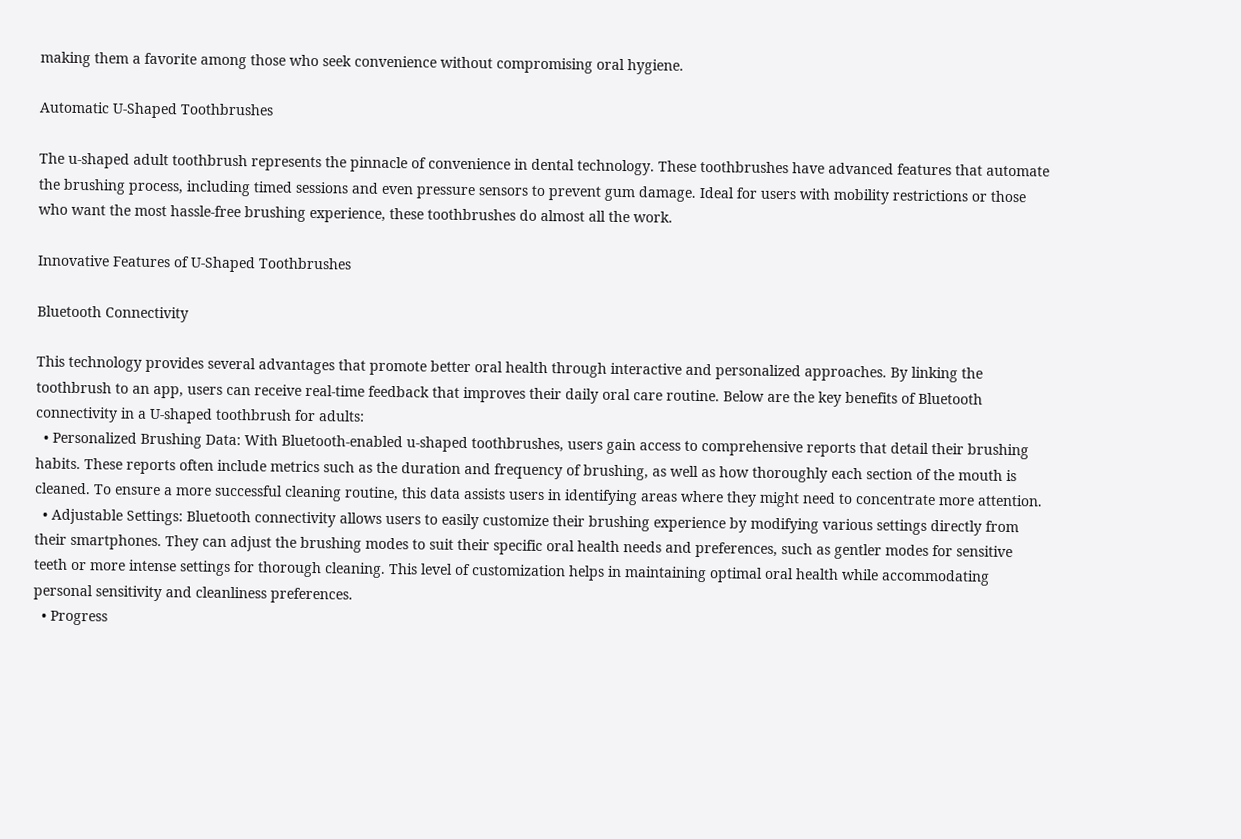making them a favorite among those who seek convenience without compromising oral hygiene.

Automatic U-Shaped Toothbrushes

The u-shaped adult toothbrush represents the pinnacle of convenience in dental technology. These toothbrushes have advanced features that automate the brushing process, including timed sessions and even pressure sensors to prevent gum damage. Ideal for users with mobility restrictions or those who want the most hassle-free brushing experience, these toothbrushes do almost all the work.

Innovative Features of U-Shaped Toothbrushes

Bluetooth Connectivity

This technology provides several advantages that promote better oral health through interactive and personalized approaches. By linking the toothbrush to an app, users can receive real-time feedback that improves their daily oral care routine. Below are the key benefits of Bluetooth connectivity in a U-shaped toothbrush for adults:
  • Personalized Brushing Data: With Bluetooth-enabled u-shaped toothbrushes, users gain access to comprehensive reports that detail their brushing habits. These reports often include metrics such as the duration and frequency of brushing, as well as how thoroughly each section of the mouth is cleaned. To ensure a more successful cleaning routine, this data assists users in identifying areas where they might need to concentrate more attention.
  • Adjustable Settings: Bluetooth connectivity allows users to easily customize their brushing experience by modifying various settings directly from their smartphones. They can adjust the brushing modes to suit their specific oral health needs and preferences, such as gentler modes for sensitive teeth or more intense settings for thorough cleaning. This level of customization helps in maintaining optimal oral health while accommodating personal sensitivity and cleanliness preferences.
  • Progress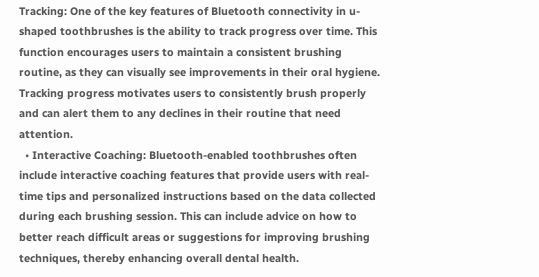Tracking: One of the key features of Bluetooth connectivity in u-shaped toothbrushes is the ability to track progress over time. This function encourages users to maintain a consistent brushing routine, as they can visually see improvements in their oral hygiene. Tracking progress motivates users to consistently brush properly and can alert them to any declines in their routine that need attention.
  • Interactive Coaching: Bluetooth-enabled toothbrushes often include interactive coaching features that provide users with real-time tips and personalized instructions based on the data collected during each brushing session. This can include advice on how to better reach difficult areas or suggestions for improving brushing techniques, thereby enhancing overall dental health.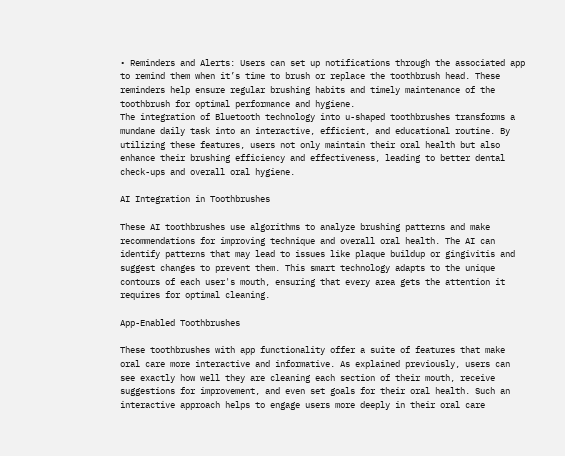• Reminders and Alerts: Users can set up notifications through the associated app to remind them when it’s time to brush or replace the toothbrush head. These reminders help ensure regular brushing habits and timely maintenance of the toothbrush for optimal performance and hygiene.
The integration of Bluetooth technology into u-shaped toothbrushes transforms a mundane daily task into an interactive, efficient, and educational routine. By utilizing these features, users not only maintain their oral health but also enhance their brushing efficiency and effectiveness, leading to better dental check-ups and overall oral hygiene.

AI Integration in Toothbrushes

These AI toothbrushes use algorithms to analyze brushing patterns and make recommendations for improving technique and overall oral health. The AI can identify patterns that may lead to issues like plaque buildup or gingivitis and suggest changes to prevent them. This smart technology adapts to the unique contours of each user's mouth, ensuring that every area gets the attention it requires for optimal cleaning.

App-Enabled Toothbrushes

These toothbrushes with app functionality offer a suite of features that make oral care more interactive and informative. As explained previously, users can see exactly how well they are cleaning each section of their mouth, receive suggestions for improvement, and even set goals for their oral health. Such an interactive approach helps to engage users more deeply in their oral care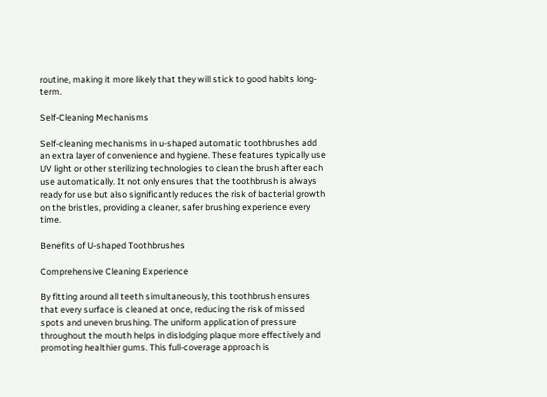routine, making it more likely that they will stick to good habits long-term.

Self-Cleaning Mechanisms

Self-cleaning mechanisms in u-shaped automatic toothbrushes add an extra layer of convenience and hygiene. These features typically use UV light or other sterilizing technologies to clean the brush after each use automatically. It not only ensures that the toothbrush is always ready for use but also significantly reduces the risk of bacterial growth on the bristles, providing a cleaner, safer brushing experience every time.

Benefits of U-shaped Toothbrushes

Comprehensive Cleaning Experience

By fitting around all teeth simultaneously, this toothbrush ensures that every surface is cleaned at once, reducing the risk of missed spots and uneven brushing. The uniform application of pressure throughout the mouth helps in dislodging plaque more effectively and promoting healthier gums. This full-coverage approach is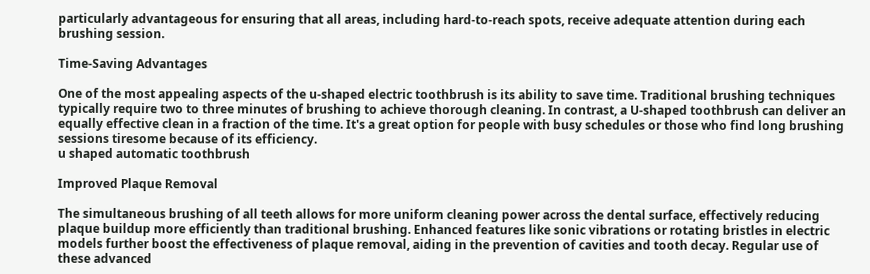particularly advantageous for ensuring that all areas, including hard-to-reach spots, receive adequate attention during each brushing session.

Time-Saving Advantages

One of the most appealing aspects of the u-shaped electric toothbrush is its ability to save time. Traditional brushing techniques typically require two to three minutes of brushing to achieve thorough cleaning. In contrast, a U-shaped toothbrush can deliver an equally effective clean in a fraction of the time. It's a great option for people with busy schedules or those who find long brushing sessions tiresome because of its efficiency.
u shaped automatic toothbrush

Improved Plaque Removal

The simultaneous brushing of all teeth allows for more uniform cleaning power across the dental surface, effectively reducing plaque buildup more efficiently than traditional brushing. Enhanced features like sonic vibrations or rotating bristles in electric models further boost the effectiveness of plaque removal, aiding in the prevention of cavities and tooth decay. Regular use of these advanced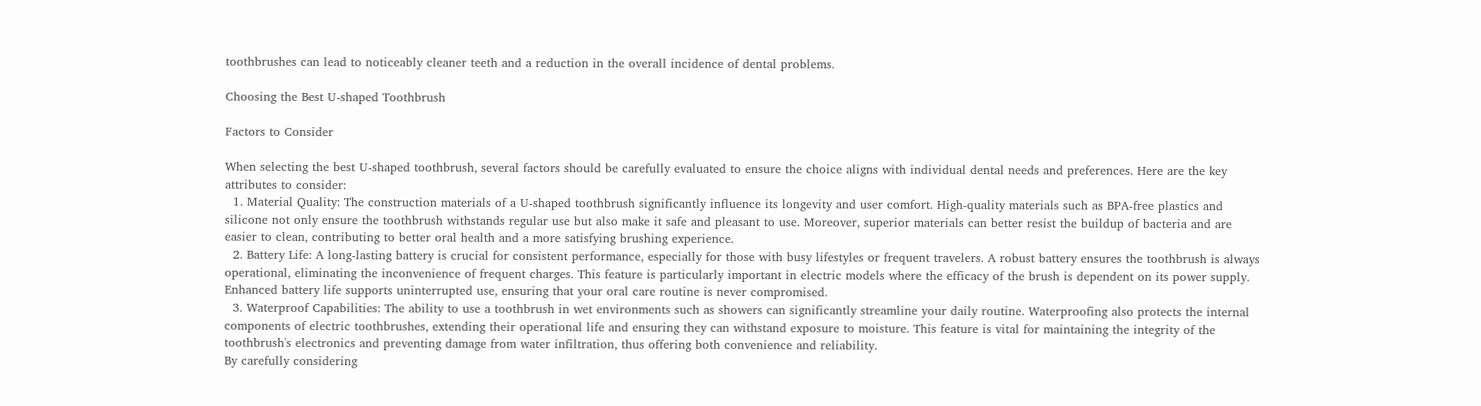toothbrushes can lead to noticeably cleaner teeth and a reduction in the overall incidence of dental problems.

Choosing the Best U-shaped Toothbrush

Factors to Consider

When selecting the best U-shaped toothbrush, several factors should be carefully evaluated to ensure the choice aligns with individual dental needs and preferences. Here are the key attributes to consider:
  1. Material Quality: The construction materials of a U-shaped toothbrush significantly influence its longevity and user comfort. High-quality materials such as BPA-free plastics and silicone not only ensure the toothbrush withstands regular use but also make it safe and pleasant to use. Moreover, superior materials can better resist the buildup of bacteria and are easier to clean, contributing to better oral health and a more satisfying brushing experience.
  2. Battery Life: A long-lasting battery is crucial for consistent performance, especially for those with busy lifestyles or frequent travelers. A robust battery ensures the toothbrush is always operational, eliminating the inconvenience of frequent charges. This feature is particularly important in electric models where the efficacy of the brush is dependent on its power supply. Enhanced battery life supports uninterrupted use, ensuring that your oral care routine is never compromised.
  3. Waterproof Capabilities: The ability to use a toothbrush in wet environments such as showers can significantly streamline your daily routine. Waterproofing also protects the internal components of electric toothbrushes, extending their operational life and ensuring they can withstand exposure to moisture. This feature is vital for maintaining the integrity of the toothbrush's electronics and preventing damage from water infiltration, thus offering both convenience and reliability.
By carefully considering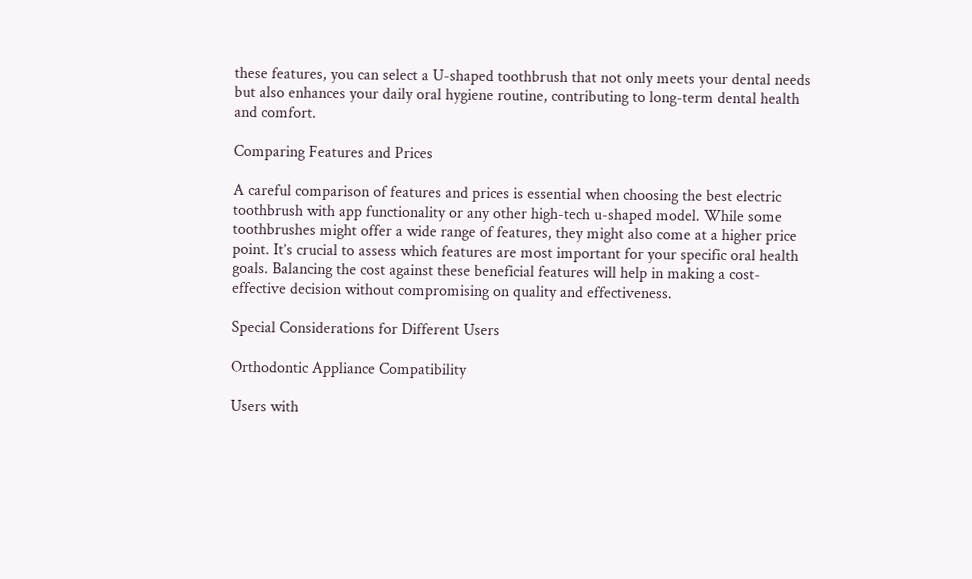these features, you can select a U-shaped toothbrush that not only meets your dental needs but also enhances your daily oral hygiene routine, contributing to long-term dental health and comfort.

Comparing Features and Prices

A careful comparison of features and prices is essential when choosing the best electric toothbrush with app functionality or any other high-tech u-shaped model. While some toothbrushes might offer a wide range of features, they might also come at a higher price point. It’s crucial to assess which features are most important for your specific oral health goals. Balancing the cost against these beneficial features will help in making a cost-effective decision without compromising on quality and effectiveness.

Special Considerations for Different Users

Orthodontic Appliance Compatibility

Users with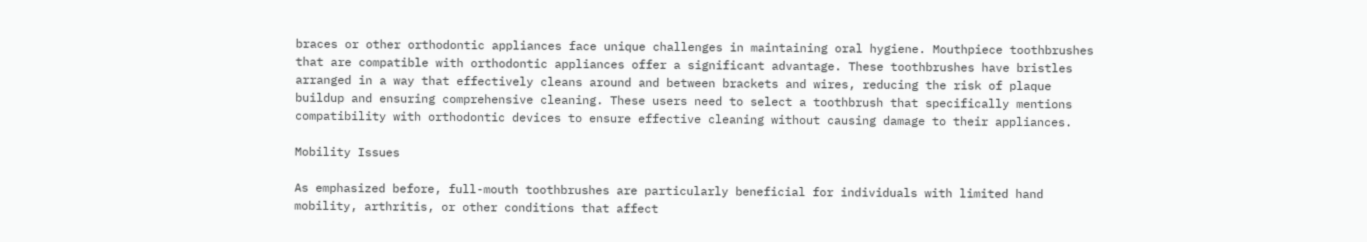braces or other orthodontic appliances face unique challenges in maintaining oral hygiene. Mouthpiece toothbrushes that are compatible with orthodontic appliances offer a significant advantage. These toothbrushes have bristles arranged in a way that effectively cleans around and between brackets and wires, reducing the risk of plaque buildup and ensuring comprehensive cleaning. These users need to select a toothbrush that specifically mentions compatibility with orthodontic devices to ensure effective cleaning without causing damage to their appliances.

Mobility Issues

As emphasized before, full-mouth toothbrushes are particularly beneficial for individuals with limited hand mobility, arthritis, or other conditions that affect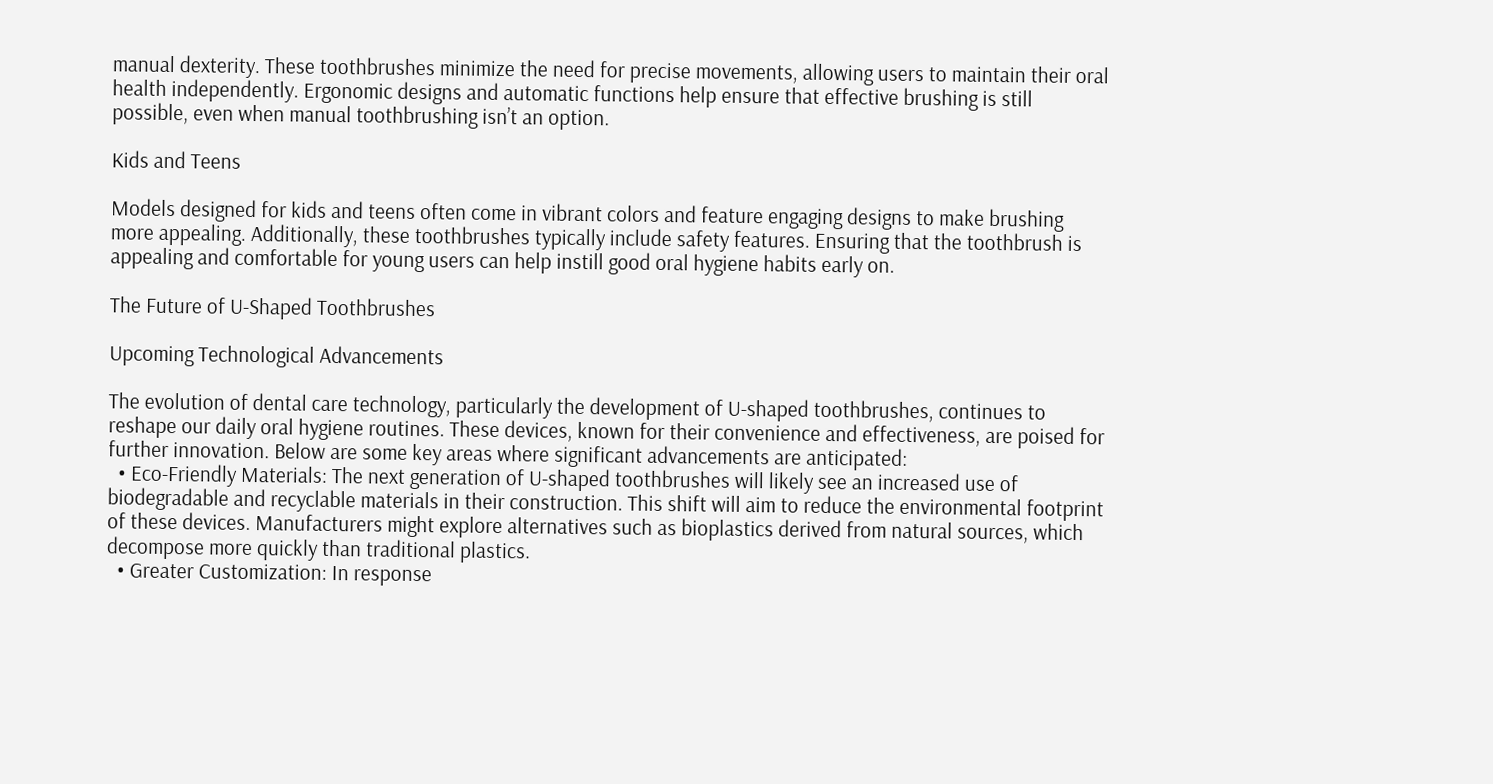manual dexterity. These toothbrushes minimize the need for precise movements, allowing users to maintain their oral health independently. Ergonomic designs and automatic functions help ensure that effective brushing is still possible, even when manual toothbrushing isn’t an option.

Kids and Teens

Models designed for kids and teens often come in vibrant colors and feature engaging designs to make brushing more appealing. Additionally, these toothbrushes typically include safety features. Ensuring that the toothbrush is appealing and comfortable for young users can help instill good oral hygiene habits early on.

The Future of U-Shaped Toothbrushes

Upcoming Technological Advancements

The evolution of dental care technology, particularly the development of U-shaped toothbrushes, continues to reshape our daily oral hygiene routines. These devices, known for their convenience and effectiveness, are poised for further innovation. Below are some key areas where significant advancements are anticipated:
  • Eco-Friendly Materials: The next generation of U-shaped toothbrushes will likely see an increased use of biodegradable and recyclable materials in their construction. This shift will aim to reduce the environmental footprint of these devices. Manufacturers might explore alternatives such as bioplastics derived from natural sources, which decompose more quickly than traditional plastics.
  • Greater Customization: In response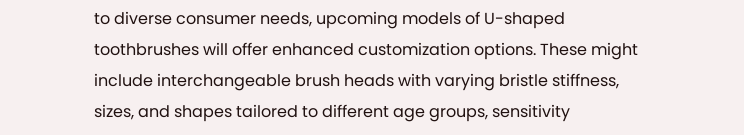to diverse consumer needs, upcoming models of U-shaped toothbrushes will offer enhanced customization options. These might include interchangeable brush heads with varying bristle stiffness, sizes, and shapes tailored to different age groups, sensitivity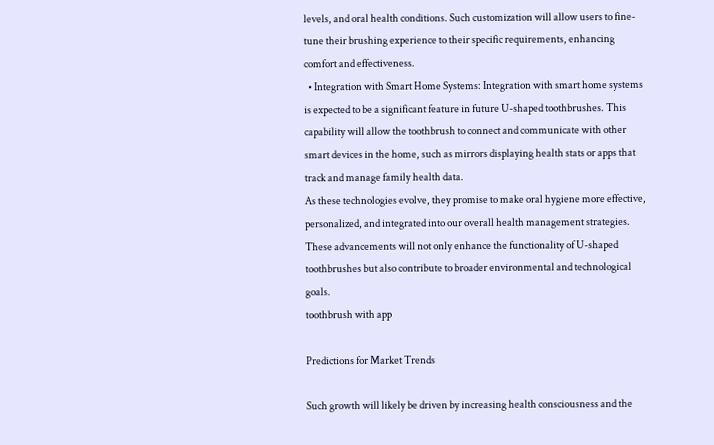levels, and oral health conditions. Such customization will allow users to fine-tune their brushing experience to their specific requirements, enhancing comfort and effectiveness.
  • Integration with Smart Home Systems: Integration with smart home systems is expected to be a significant feature in future U-shaped toothbrushes. This capability will allow the toothbrush to connect and communicate with other smart devices in the home, such as mirrors displaying health stats or apps that track and manage family health data.
As these technologies evolve, they promise to make oral hygiene more effective, personalized, and integrated into our overall health management strategies. These advancements will not only enhance the functionality of U-shaped toothbrushes but also contribute to broader environmental and technological goals.
toothbrush with app

Predictions for Market Trends

Such growth will likely be driven by increasing health consciousness and the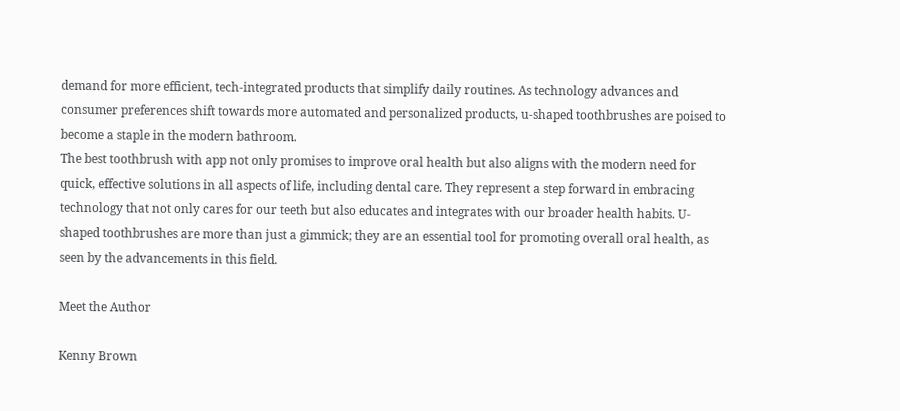demand for more efficient, tech-integrated products that simplify daily routines. As technology advances and consumer preferences shift towards more automated and personalized products, u-shaped toothbrushes are poised to become a staple in the modern bathroom.
The best toothbrush with app not only promises to improve oral health but also aligns with the modern need for quick, effective solutions in all aspects of life, including dental care. They represent a step forward in embracing technology that not only cares for our teeth but also educates and integrates with our broader health habits. U-shaped toothbrushes are more than just a gimmick; they are an essential tool for promoting overall oral health, as seen by the advancements in this field.

Meet the Author

Kenny Brown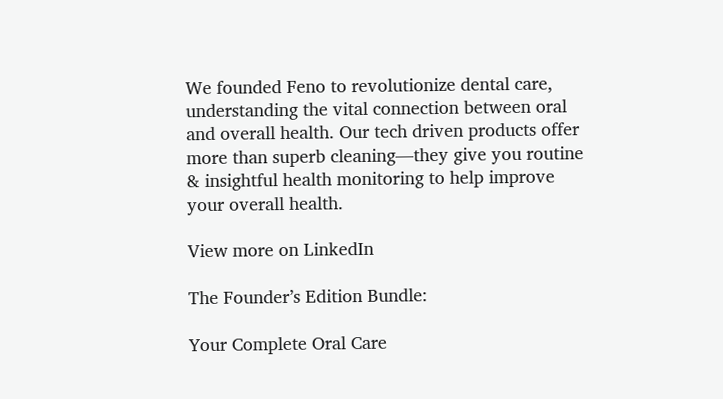We founded Feno to revolutionize dental care, understanding the vital connection between oral and overall health. Our tech driven products offer more than superb cleaning—they give you routine & insightful health monitoring to help improve your overall health.

View more on LinkedIn

The Founder’s Edition Bundle:

Your Complete Oral Care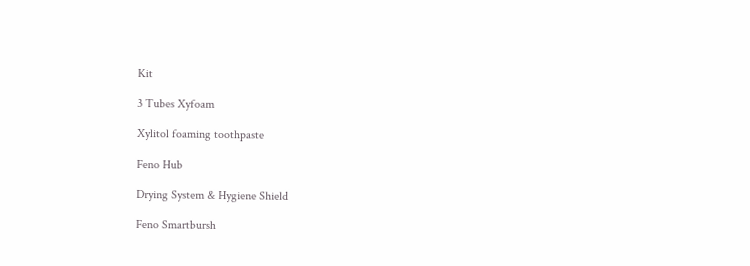Kit

3 Tubes Xyfoam

Xylitol foaming toothpaste

Feno Hub

Drying System & Hygiene Shield

Feno Smartbursh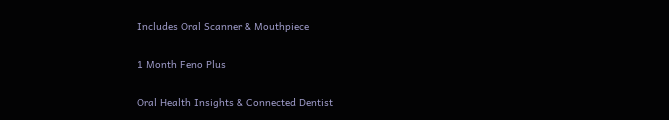Includes Oral Scanner & Mouthpiece

1 Month Feno Plus

Oral Health Insights & Connected Dentist